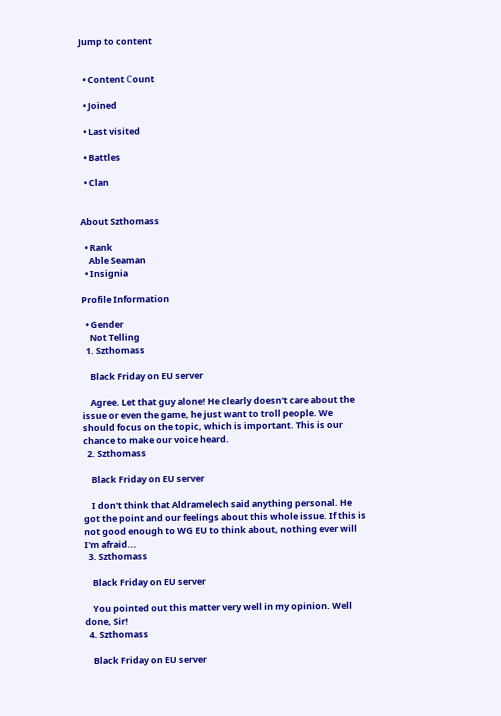Jump to content


  • Content Сount

  • Joined

  • Last visited

  • Battles

  • Clan


About Szthomass

  • Rank
    Able Seaman
  • Insignia

Profile Information

  • Gender
    Not Telling
  1. Szthomass

    Black Friday on EU server

    Agree. Let that guy alone! He clearly doesn't care about the issue or even the game, he just want to troll people. We should focus on the topic, which is important. This is our chance to make our voice heard.
  2. Szthomass

    Black Friday on EU server

    I don't think that Aldramelech said anything personal. He got the point and our feelings about this whole issue. If this is not good enough to WG EU to think about, nothing ever will I'm afraid...
  3. Szthomass

    Black Friday on EU server

    You pointed out this matter very well in my opinion. Well done, Sir!
  4. Szthomass

    Black Friday on EU server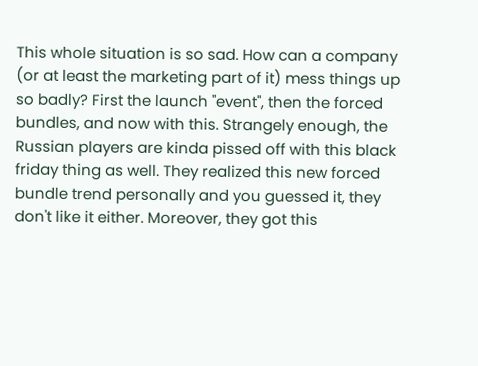This whole situation is so sad. How can a company (or at least the marketing part of it) mess things up so badly? First the launch "event", then the forced bundles, and now with this. Strangely enough, the Russian players are kinda pissed off with this black friday thing as well. They realized this new forced bundle trend personally and you guessed it, they don't like it either. Moreover, they got this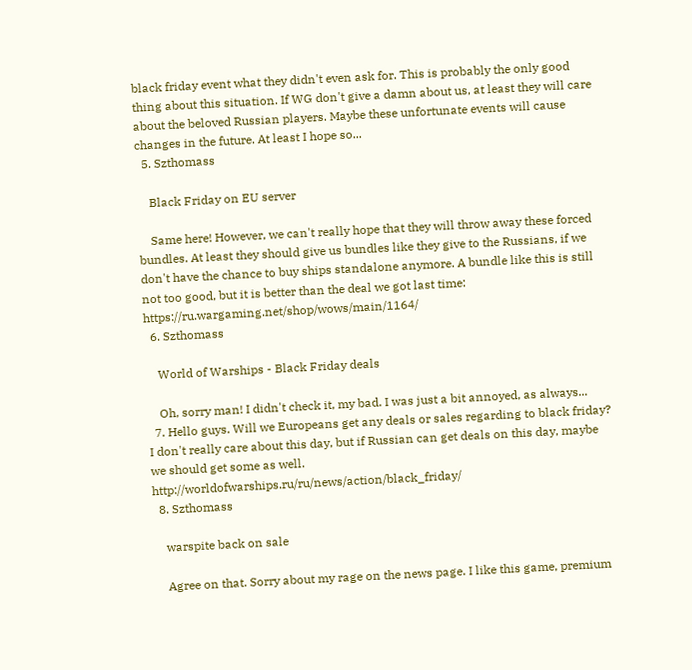black friday event what they didn't even ask for. This is probably the only good thing about this situation. If WG don't give a damn about us, at least they will care about the beloved Russian players. Maybe these unfortunate events will cause changes in the future. At least I hope so...
  5. Szthomass

    Black Friday on EU server

    Same here! However, we can't really hope that they will throw away these forced bundles. At least they should give us bundles like they give to the Russians, if we don't have the chance to buy ships standalone anymore. A bundle like this is still not too good, but it is better than the deal we got last time: https://ru.wargaming.net/shop/wows/main/1164/
  6. Szthomass

    World of Warships - Black Friday deals

    Oh, sorry man! I didn't check it, my bad. I was just a bit annoyed, as always...
  7. Hello guys. Will we Europeans get any deals or sales regarding to black friday? I don't really care about this day, but if Russian can get deals on this day, maybe we should get some as well. http://worldofwarships.ru/ru/news/action/black_friday/
  8. Szthomass

    warspite back on sale

    Agree on that. Sorry about my rage on the news page. I like this game, premium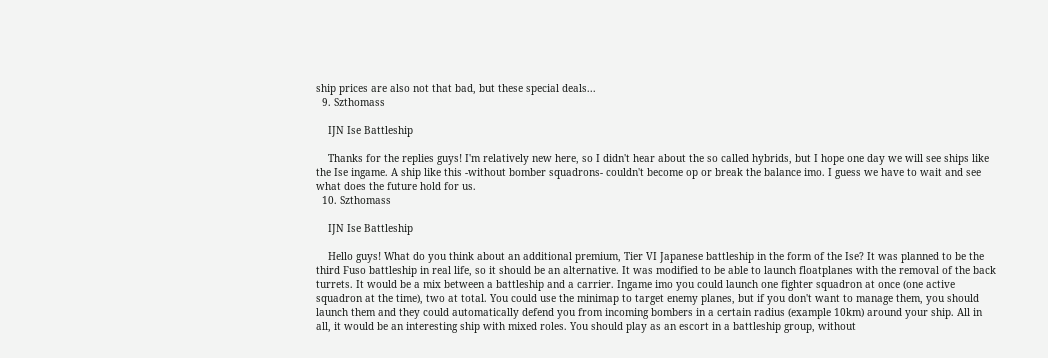ship prices are also not that bad, but these special deals...
  9. Szthomass

    IJN Ise Battleship

    Thanks for the replies guys! I'm relatively new here, so I didn't hear about the so called hybrids, but I hope one day we will see ships like the Ise ingame. A ship like this -without bomber squadrons- couldn't become op or break the balance imo. I guess we have to wait and see what does the future hold for us.
  10. Szthomass

    IJN Ise Battleship

    Hello guys! What do you think about an additional premium, Tier VI Japanese battleship in the form of the Ise? It was planned to be the third Fuso battleship in real life, so it should be an alternative. It was modified to be able to launch floatplanes with the removal of the back turrets. It would be a mix between a battleship and a carrier. Ingame imo you could launch one fighter squadron at once (one active squadron at the time), two at total. You could use the minimap to target enemy planes, but if you don't want to manage them, you should launch them and they could automatically defend you from incoming bombers in a certain radius (example 10km) around your ship. All in all, it would be an interesting ship with mixed roles. You should play as an escort in a battleship group, without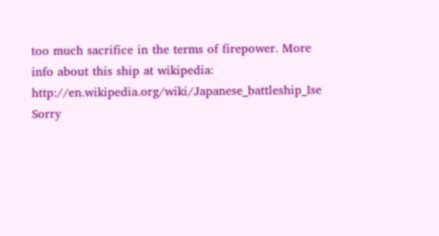too much sacrifice in the terms of firepower. More info about this ship at wikipedia: http://en.wikipedia.org/wiki/Japanese_battleship_Ise Sorry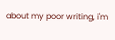about my poor writing, i'm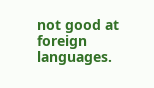not good at foreign languages.